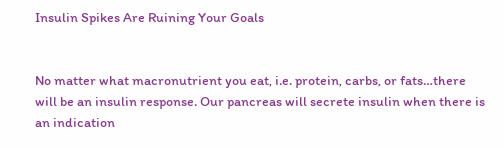Insulin Spikes Are Ruining Your Goals


No matter what macronutrient you eat, i.e. protein, carbs, or fats…there will be an insulin response. Our pancreas will secrete insulin when there is an indication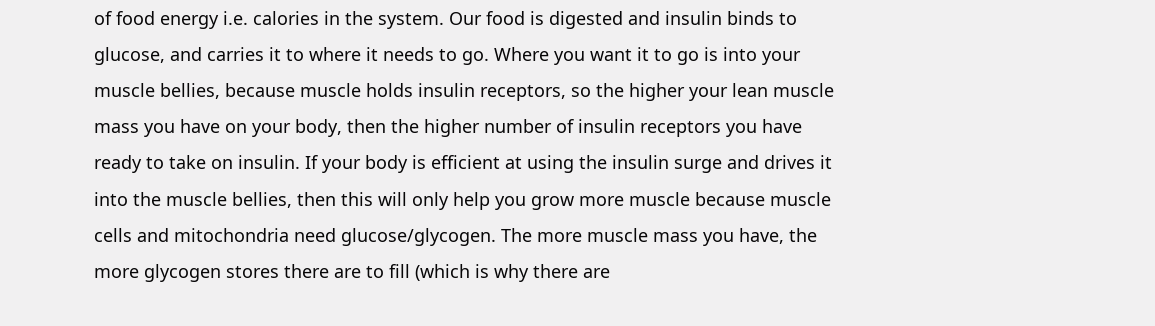of food energy i.e. calories in the system. Our food is digested and insulin binds to glucose, and carries it to where it needs to go. Where you want it to go is into your muscle bellies, because muscle holds insulin receptors, so the higher your lean muscle mass you have on your body, then the higher number of insulin receptors you have ready to take on insulin. If your body is efficient at using the insulin surge and drives it into the muscle bellies, then this will only help you grow more muscle because muscle cells and mitochondria need glucose/glycogen. The more muscle mass you have, the more glycogen stores there are to fill (which is why there are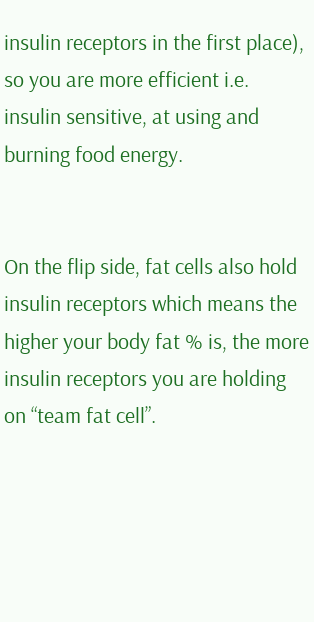insulin receptors in the first place), so you are more efficient i.e. insulin sensitive, at using and burning food energy.


On the flip side, fat cells also hold insulin receptors which means the higher your body fat % is, the more insulin receptors you are holding on “team fat cell”.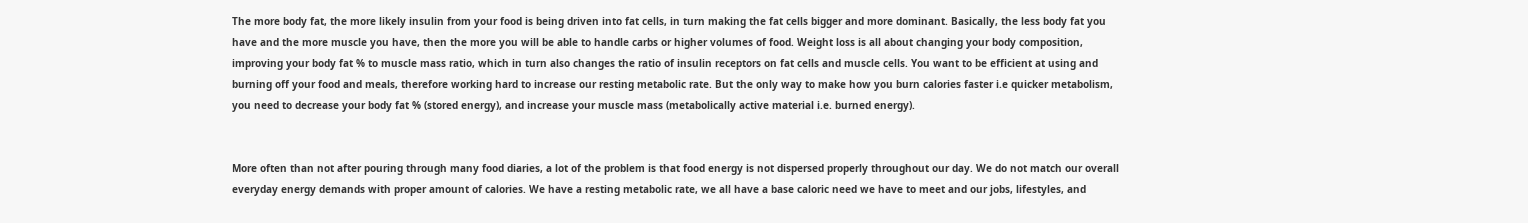The more body fat, the more likely insulin from your food is being driven into fat cells, in turn making the fat cells bigger and more dominant. Basically, the less body fat you have and the more muscle you have, then the more you will be able to handle carbs or higher volumes of food. Weight loss is all about changing your body composition, improving your body fat % to muscle mass ratio, which in turn also changes the ratio of insulin receptors on fat cells and muscle cells. You want to be efficient at using and burning off your food and meals, therefore working hard to increase our resting metabolic rate. But the only way to make how you burn calories faster i.e quicker metabolism, you need to decrease your body fat % (stored energy), and increase your muscle mass (metabolically active material i.e. burned energy).


More often than not after pouring through many food diaries, a lot of the problem is that food energy is not dispersed properly throughout our day. We do not match our overall everyday energy demands with proper amount of calories. We have a resting metabolic rate, we all have a base caloric need we have to meet and our jobs, lifestyles, and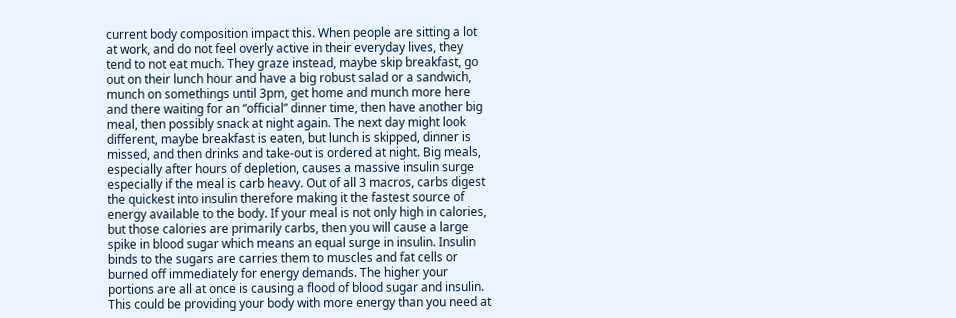current body composition impact this. When people are sitting a lot at work, and do not feel overly active in their everyday lives, they tend to not eat much. They graze instead, maybe skip breakfast, go out on their lunch hour and have a big robust salad or a sandwich, munch on somethings until 3pm, get home and munch more here and there waiting for an “official” dinner time, then have another big meal, then possibly snack at night again. The next day might look different, maybe breakfast is eaten, but lunch is skipped, dinner is missed, and then drinks and take-out is ordered at night. Big meals, especially after hours of depletion, causes a massive insulin surge especially if the meal is carb heavy. Out of all 3 macros, carbs digest the quickest into insulin therefore making it the fastest source of energy available to the body. If your meal is not only high in calories, but those calories are primarily carbs, then you will cause a large spike in blood sugar which means an equal surge in insulin. Insulin binds to the sugars are carries them to muscles and fat cells or burned off immediately for energy demands. The higher your portions are all at once is causing a flood of blood sugar and insulin. This could be providing your body with more energy than you need at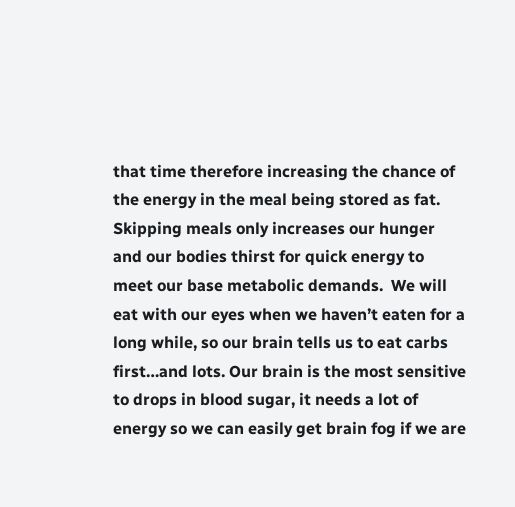that time therefore increasing the chance of the energy in the meal being stored as fat. Skipping meals only increases our hunger and our bodies thirst for quick energy to meet our base metabolic demands.  We will eat with our eyes when we haven’t eaten for a long while, so our brain tells us to eat carbs first…and lots. Our brain is the most sensitive to drops in blood sugar, it needs a lot of energy so we can easily get brain fog if we are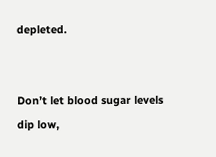depleted.


Don’t let blood sugar levels dip low,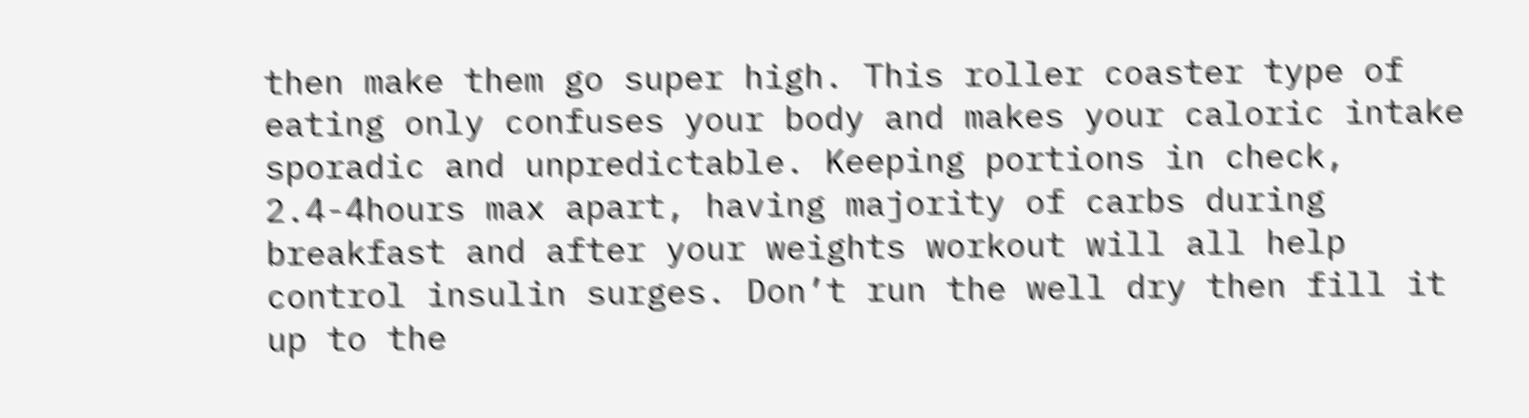then make them go super high. This roller coaster type of eating only confuses your body and makes your caloric intake sporadic and unpredictable. Keeping portions in check, 2.4-4hours max apart, having majority of carbs during breakfast and after your weights workout will all help control insulin surges. Don’t run the well dry then fill it up to the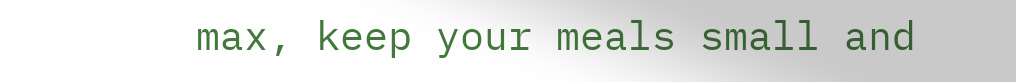max, keep your meals small and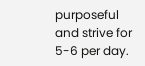purposeful and strive for 5-6 per day.